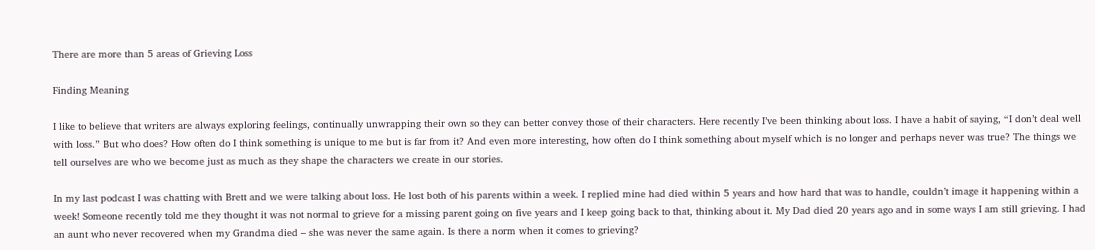There are more than 5 areas of Grieving Loss

Finding Meaning

I like to believe that writers are always exploring feelings, continually unwrapping their own so they can better convey those of their characters. Here recently I’ve been thinking about loss. I have a habit of saying, “I don’t deal well with loss.” But who does? How often do I think something is unique to me but is far from it? And even more interesting, how often do I think something about myself which is no longer and perhaps never was true? The things we tell ourselves are who we become just as much as they shape the characters we create in our stories.

In my last podcast I was chatting with Brett and we were talking about loss. He lost both of his parents within a week. I replied mine had died within 5 years and how hard that was to handle, couldn’t image it happening within a week! Someone recently told me they thought it was not normal to grieve for a missing parent going on five years and I keep going back to that, thinking about it. My Dad died 20 years ago and in some ways I am still grieving. I had an aunt who never recovered when my Grandma died – she was never the same again. Is there a norm when it comes to grieving?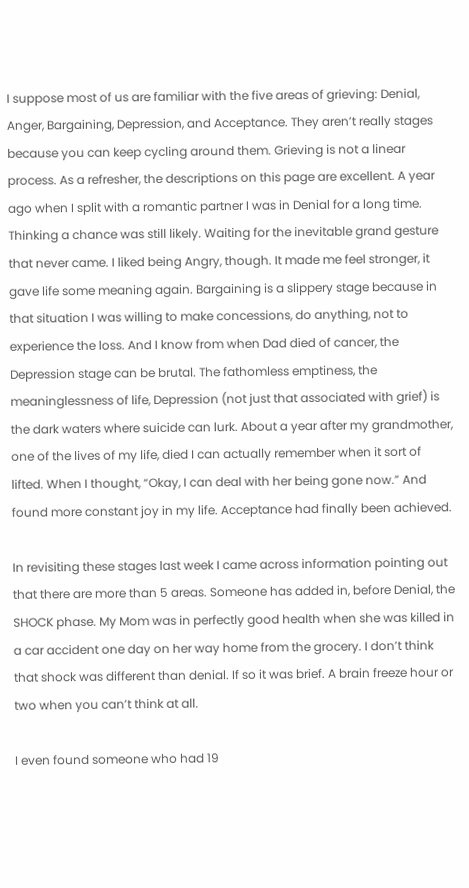I suppose most of us are familiar with the five areas of grieving: Denial, Anger, Bargaining, Depression, and Acceptance. They aren’t really stages because you can keep cycling around them. Grieving is not a linear process. As a refresher, the descriptions on this page are excellent. A year ago when I split with a romantic partner I was in Denial for a long time. Thinking a chance was still likely. Waiting for the inevitable grand gesture that never came. I liked being Angry, though. It made me feel stronger, it gave life some meaning again. Bargaining is a slippery stage because in that situation I was willing to make concessions, do anything, not to experience the loss. And I know from when Dad died of cancer, the Depression stage can be brutal. The fathomless emptiness, the meaninglessness of life, Depression (not just that associated with grief) is the dark waters where suicide can lurk. About a year after my grandmother, one of the lives of my life, died I can actually remember when it sort of lifted. When I thought, “Okay, I can deal with her being gone now.” And found more constant joy in my life. Acceptance had finally been achieved.

In revisiting these stages last week I came across information pointing out that there are more than 5 areas. Someone has added in, before Denial, the SHOCK phase. My Mom was in perfectly good health when she was killed in a car accident one day on her way home from the grocery. I don’t think that shock was different than denial. If so it was brief. A brain freeze hour or two when you can’t think at all.

I even found someone who had 19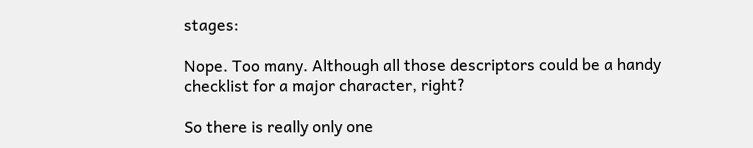stages:

Nope. Too many. Although all those descriptors could be a handy checklist for a major character, right?

So there is really only one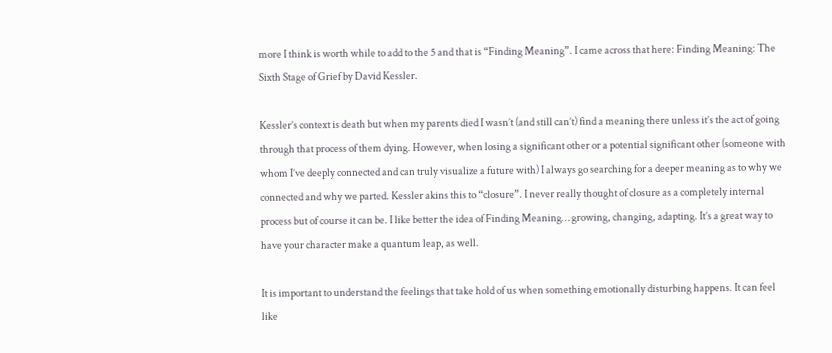more I think is worth while to add to the 5 and that is “Finding Meaning”. I came across that here: Finding Meaning: The Sixth Stage of Grief by David Kessler.

Kessler’s context is death but when my parents died I wasn’t (and still can’t) find a meaning there unless it’s the act of going through that process of them dying. However, when losing a significant other or a potential significant other (someone with whom I’ve deeply connected and can truly visualize a future with) I always go searching for a deeper meaning as to why we connected and why we parted. Kessler akins this to “closure”. I never really thought of closure as a completely internal process but of course it can be. I like better the idea of Finding Meaning… growing, changing, adapting. It’s a great way to have your character make a quantum leap, as well.

It is important to understand the feelings that take hold of us when something emotionally disturbing happens. It can feel like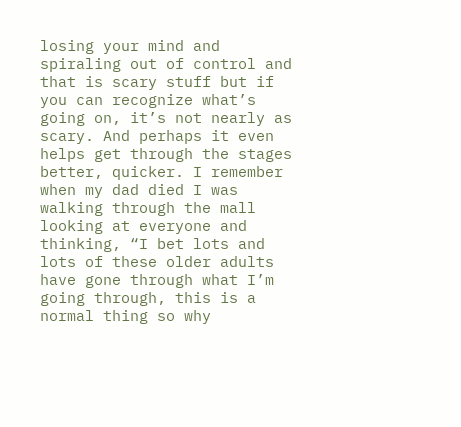losing your mind and spiraling out of control and that is scary stuff but if you can recognize what’s going on, it’s not nearly as scary. And perhaps it even helps get through the stages better, quicker. I remember when my dad died I was walking through the mall looking at everyone and thinking, “I bet lots and lots of these older adults have gone through what I’m going through, this is a normal thing so why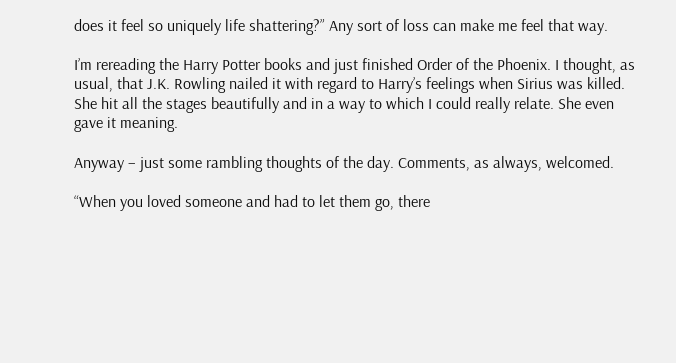does it feel so uniquely life shattering?” Any sort of loss can make me feel that way.

I’m rereading the Harry Potter books and just finished Order of the Phoenix. I thought, as usual, that J.K. Rowling nailed it with regard to Harry’s feelings when Sirius was killed. She hit all the stages beautifully and in a way to which I could really relate. She even gave it meaning.

Anyway – just some rambling thoughts of the day. Comments, as always, welcomed.

“When you loved someone and had to let them go, there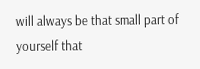will always be that small part of yourself that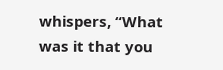whispers, “What was it that you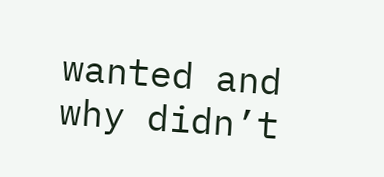wanted and why didn’t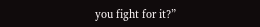you fight for it?”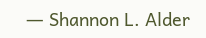― Shannon L. Alder